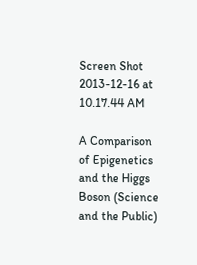Screen Shot 2013-12-16 at 10.17.44 AM

A Comparison of Epigenetics and the Higgs Boson (Science and the Public)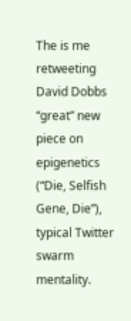The is me retweeting David Dobbs “great” new piece on epigenetics (“Die, Selfish Gene, Die”), typical Twitter swarm mentality.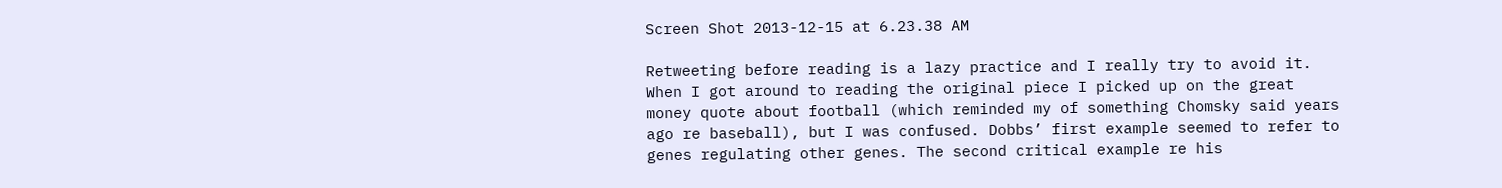Screen Shot 2013-12-15 at 6.23.38 AM

Retweeting before reading is a lazy practice and I really try to avoid it. When I got around to reading the original piece I picked up on the great money quote about football (which reminded my of something Chomsky said years ago re baseball), but I was confused. Dobbs’ first example seemed to refer to genes regulating other genes. The second critical example re his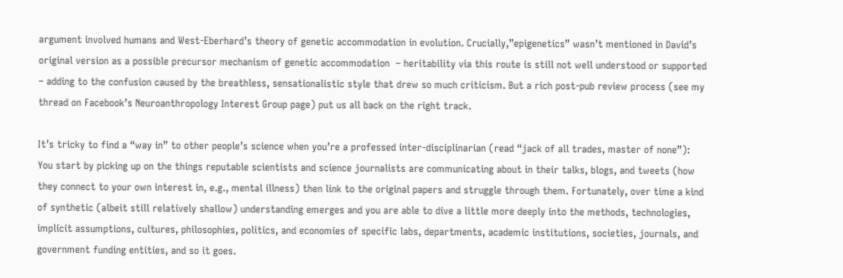argument involved humans and West-Eberhard’s theory of genetic accommodation in evolution. Crucially,”epigenetics” wasn’t mentioned in David’s original version as a possible precursor mechanism of genetic accommodation  – heritability via this route is still not well understood or supported – adding to the confusion caused by the breathless, sensationalistic style that drew so much criticism. But a rich post-pub review process (see my thread on Facebook’s Neuroanthropology Interest Group page) put us all back on the right track.

It’s tricky to find a “way in” to other people’s science when you’re a professed inter-disciplinarian (read “jack of all trades, master of none”): You start by picking up on the things reputable scientists and science journalists are communicating about in their talks, blogs, and tweets (how they connect to your own interest in, e.g., mental illness) then link to the original papers and struggle through them. Fortunately, over time a kind of synthetic (albeit still relatively shallow) understanding emerges and you are able to dive a little more deeply into the methods, technologies, implicit assumptions, cultures, philosophies, politics, and economies of specific labs, departments, academic institutions, societies, journals, and government funding entities, and so it goes.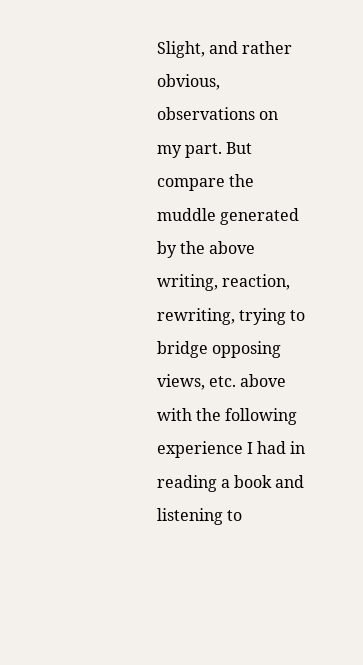Slight, and rather obvious, observations on my part. But compare the muddle generated by the above writing, reaction, rewriting, trying to bridge opposing views, etc. above with the following experience I had in reading a book and listening to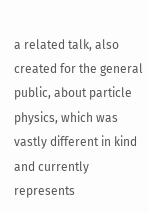a related talk, also created for the general public, about particle physics, which was vastly different in kind and currently represents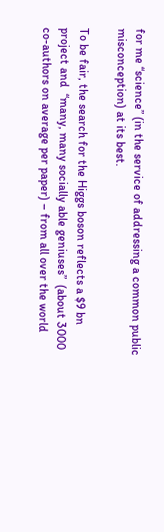for me “science” (in the service of addressing a common public misconception) at its best.

To be fair, the search for the Higgs boson reflects a $9 bn project and  “many, many socially able geniuses”  (about 3000 co-authors on average per paper) – from all over the world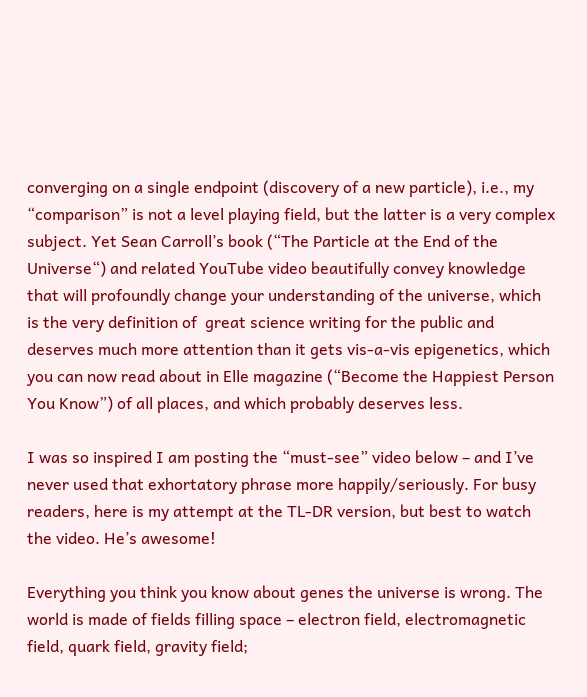converging on a single endpoint (discovery of a new particle), i.e., my “comparison” is not a level playing field, but the latter is a very complex subject. Yet Sean Carroll’s book (“The Particle at the End of the Universe“) and related YouTube video beautifully convey knowledge that will profoundly change your understanding of the universe, which is the very definition of  great science writing for the public and deserves much more attention than it gets vis-a-vis epigenetics, which you can now read about in Elle magazine (“Become the Happiest Person You Know”) of all places, and which probably deserves less.

I was so inspired I am posting the “must-see” video below – and I’ve never used that exhortatory phrase more happily/seriously. For busy readers, here is my attempt at the TL-DR version, but best to watch the video. He’s awesome!

Everything you think you know about genes the universe is wrong. The world is made of fields filling space – electron field, electromagnetic field, quark field, gravity field;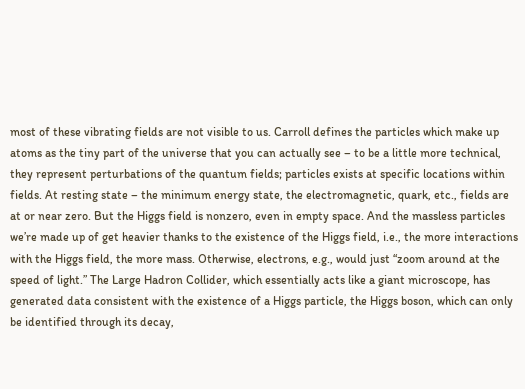most of these vibrating fields are not visible to us. Carroll defines the particles which make up atoms as the tiny part of the universe that you can actually see – to be a little more technical, they represent perturbations of the quantum fields; particles exists at specific locations within fields. At resting state – the minimum energy state, the electromagnetic, quark, etc., fields are at or near zero. But the Higgs field is nonzero, even in empty space. And the massless particles we’re made up of get heavier thanks to the existence of the Higgs field, i.e., the more interactions with the Higgs field, the more mass. Otherwise, electrons, e.g., would just “zoom around at the speed of light.” The Large Hadron Collider, which essentially acts like a giant microscope, has generated data consistent with the existence of a Higgs particle, the Higgs boson, which can only be identified through its decay,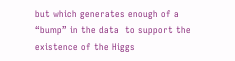but which generates enough of a “bump” in the data  to support the existence of the Higgs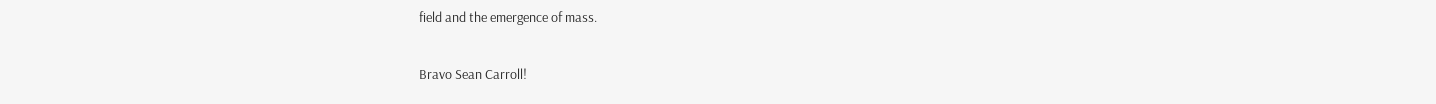field and the emergence of mass.

Bravo Sean Carroll!